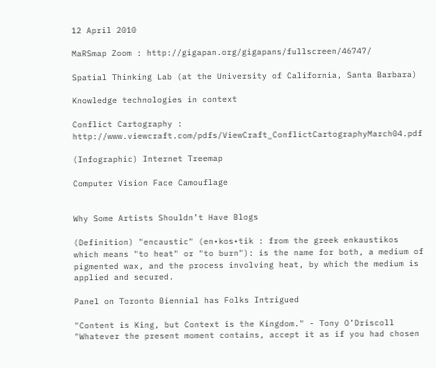12 April 2010

MaRSmap Zoom : http://gigapan.org/gigapans/fullscreen/46747/

Spatial Thinking Lab (at the University of California, Santa Barbara)

Knowledge technologies in context

Conflict Cartography : http://www.viewcraft.com/pdfs/ViewCraft_ConflictCartographyMarch04.pdf

(Infographic) Internet Treemap

Computer Vision Face Camouflage


Why Some Artists Shouldn’t Have Blogs

(Definition) "encaustic" (en•kos•tik : from the greek enkaustikos which means "to heat" or "to burn"): is the name for both, a medium of pigmented wax, and the process involving heat, by which the medium is applied and secured.

Panel on Toronto Biennial has Folks Intrigued

"Content is King, but Context is the Kingdom." - Tony O’Driscoll
"Whatever the present moment contains, accept it as if you had chosen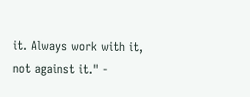it. Always work with it, not against it." -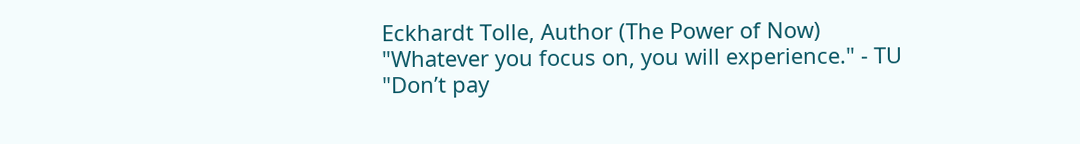Eckhardt Tolle, Author (The Power of Now)
"Whatever you focus on, you will experience." - TU
"Don’t pay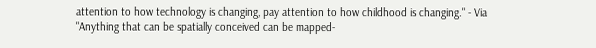attention to how technology is changing, pay attention to how childhood is changing." - Via
"Anything that can be spatially conceived can be mapped-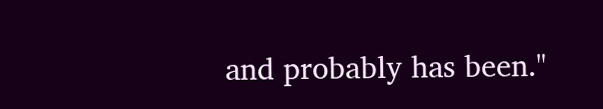and probably has been."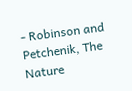- Robinson and Petchenik, The Nature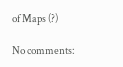of Maps (?)

No comments: